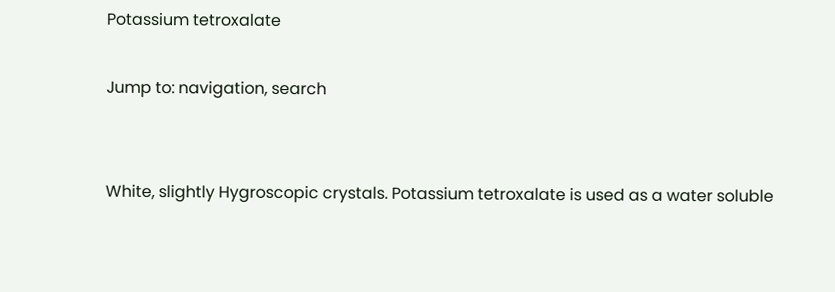Potassium tetroxalate

Jump to: navigation, search


White, slightly Hygroscopic crystals. Potassium tetroxalate is used as a water soluble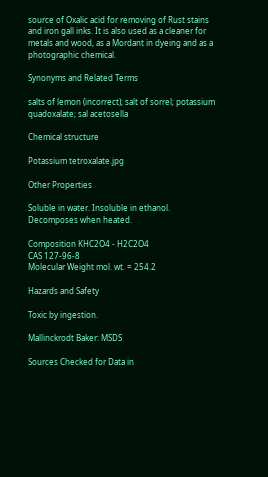source of Oxalic acid for removing of Rust stains and iron gall inks. It is also used as a cleaner for metals and wood, as a Mordant in dyeing and as a photographic chemical.

Synonyms and Related Terms

salts of lemon (incorrect); salt of sorrel; potassium quadoxalate; sal acetosella

Chemical structure

Potassium tetroxalate.jpg

Other Properties

Soluble in water. Insoluble in ethanol. Decomposes when heated.

Composition KHC2O4 - H2C2O4
CAS 127-96-8
Molecular Weight mol. wt. = 254.2

Hazards and Safety

Toxic by ingestion.

Mallinckrodt Baker: MSDS

Sources Checked for Data in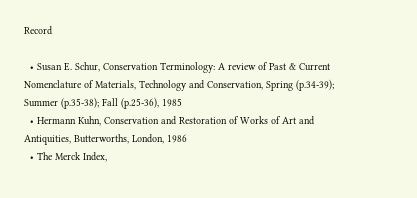Record

  • Susan E. Schur, Conservation Terminology: A review of Past & Current Nomenclature of Materials, Technology and Conservation, Spring (p.34-39); Summer (p.35-38); Fall (p.25-36), 1985
  • Hermann Kuhn, Conservation and Restoration of Works of Art and Antiquities, Butterworths, London, 1986
  • The Merck Index,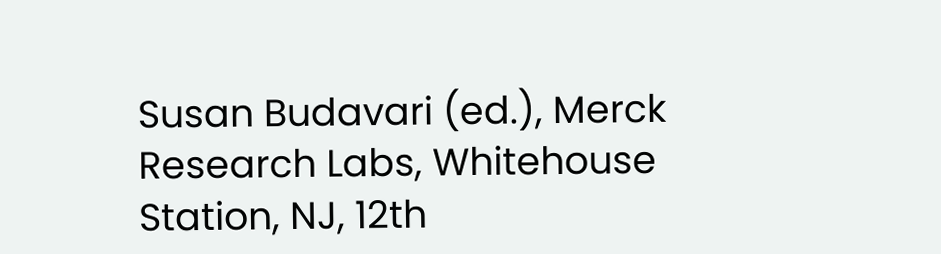Susan Budavari (ed.), Merck Research Labs, Whitehouse Station, NJ, 12th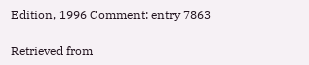Edition, 1996 Comment: entry 7863

Retrieved from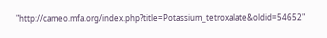"http://cameo.mfa.org/index.php?title=Potassium_tetroxalate&oldid=54652"